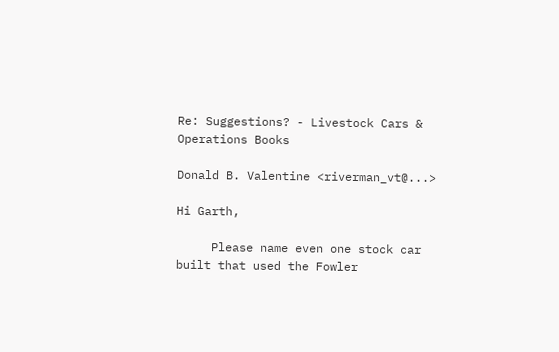Re: Suggestions? - Livestock Cars & Operations Books

Donald B. Valentine <riverman_vt@...>

Hi Garth,

     Please name even one stock car built that used the Fowler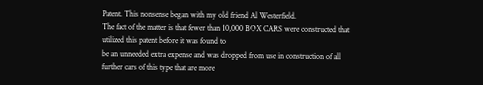Patent. This nonsense began with my old friend Al Westerfield.
The fact of the matter is that fewer than 10,000 BOX CARS were constructed that utilized this patent before it was found to
be an unneeded extra expense and was dropped from use in construction of all further cars of this type that are more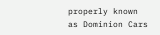properly known as Dominion Cars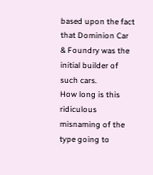based upon the fact that Dominion Car & Foundry was the initial builder of such cars.
How long is this ridiculous misnaming of the type going to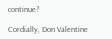continue?

Cordially, Don Valentine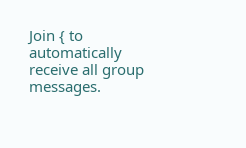Join { to automatically receive all group messages.